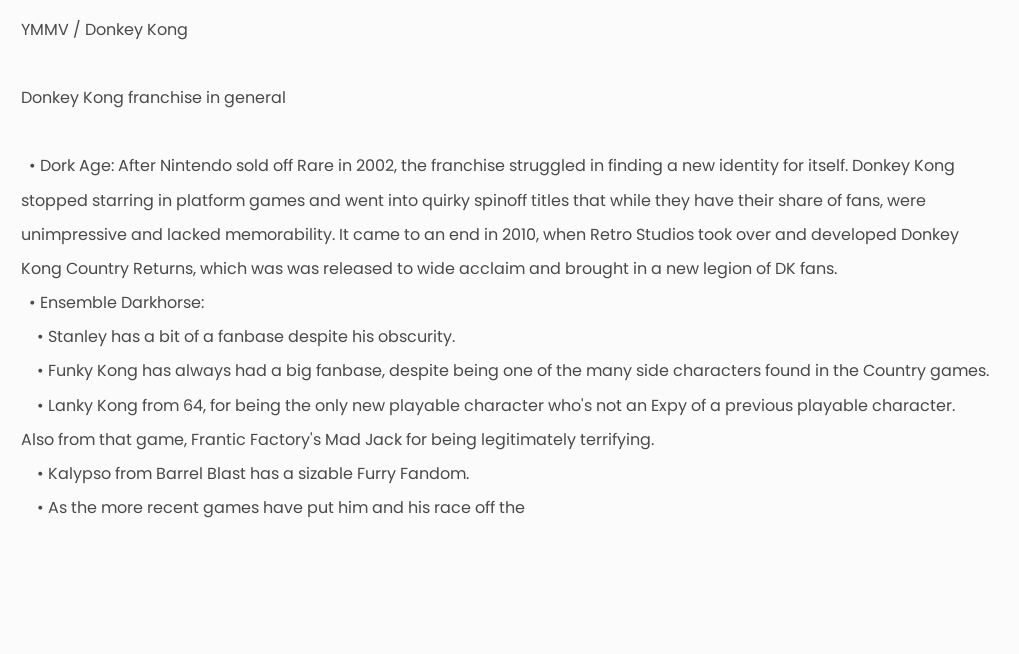YMMV / Donkey Kong

Donkey Kong franchise in general

  • Dork Age: After Nintendo sold off Rare in 2002, the franchise struggled in finding a new identity for itself. Donkey Kong stopped starring in platform games and went into quirky spinoff titles that while they have their share of fans, were unimpressive and lacked memorability. It came to an end in 2010, when Retro Studios took over and developed Donkey Kong Country Returns, which was was released to wide acclaim and brought in a new legion of DK fans.
  • Ensemble Darkhorse:
    • Stanley has a bit of a fanbase despite his obscurity.
    • Funky Kong has always had a big fanbase, despite being one of the many side characters found in the Country games.
    • Lanky Kong from 64, for being the only new playable character who's not an Expy of a previous playable character. Also from that game, Frantic Factory's Mad Jack for being legitimately terrifying.
    • Kalypso from Barrel Blast has a sizable Furry Fandom.
    • As the more recent games have put him and his race off the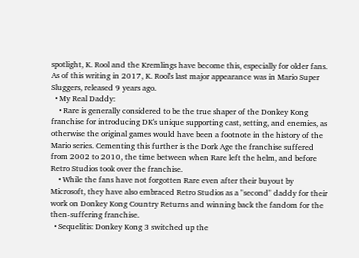spotlight, K. Rool and the Kremlings have become this, especially for older fans. As of this writing in 2017, K. Rool's last major appearance was in Mario Super Sluggers, released 9 years ago.
  • My Real Daddy:
    • Rare is generally considered to be the true shaper of the Donkey Kong franchise for introducing DK's unique supporting cast, setting, and enemies, as otherwise the original games would have been a footnote in the history of the Mario series. Cementing this further is the Dork Age the franchise suffered from 2002 to 2010, the time between when Rare left the helm, and before Retro Studios took over the franchise.
    • While the fans have not forgotten Rare even after their buyout by Microsoft, they have also embraced Retro Studios as a "second" daddy for their work on Donkey Kong Country Returns and winning back the fandom for the then-suffering franchise.
  • Sequelitis: Donkey Kong 3 switched up the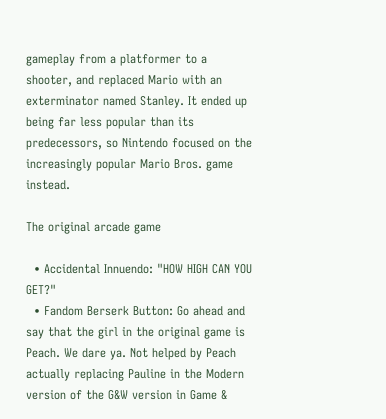gameplay from a platformer to a shooter, and replaced Mario with an exterminator named Stanley. It ended up being far less popular than its predecessors, so Nintendo focused on the increasingly popular Mario Bros. game instead.

The original arcade game

  • Accidental Innuendo: "HOW HIGH CAN YOU GET?"
  • Fandom Berserk Button: Go ahead and say that the girl in the original game is Peach. We dare ya. Not helped by Peach actually replacing Pauline in the Modern version of the G&W version in Game &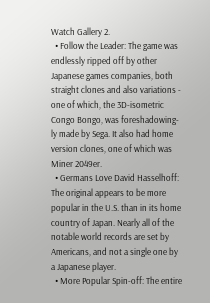Watch Gallery 2.
  • Follow the Leader: The game was endlessly ripped off by other Japanese games companies, both straight clones and also variations - one of which, the 3D-isometric Congo Bongo, was foreshadowing-ly made by Sega. It also had home version clones, one of which was Miner 2049er.
  • Germans Love David Hasselhoff: The original appears to be more popular in the U.S. than in its home country of Japan. Nearly all of the notable world records are set by Americans, and not a single one by a Japanese player.
  • More Popular Spin-off: The entire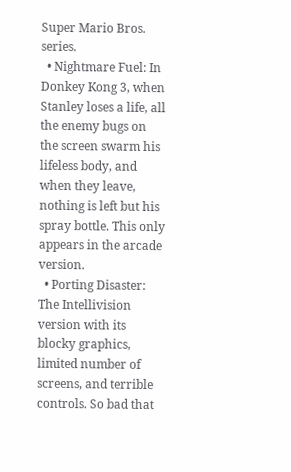Super Mario Bros. series.
  • Nightmare Fuel: In Donkey Kong 3, when Stanley loses a life, all the enemy bugs on the screen swarm his lifeless body, and when they leave, nothing is left but his spray bottle. This only appears in the arcade version.
  • Porting Disaster: The Intellivision version with its blocky graphics, limited number of screens, and terrible controls. So bad that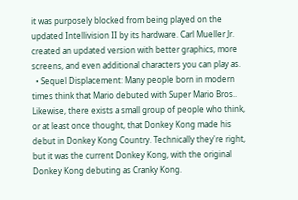it was purposely blocked from being played on the updated Intellivision II by its hardware. Carl Mueller Jr. created an updated version with better graphics, more screens, and even additional characters you can play as.
  • Sequel Displacement: Many people born in modern times think that Mario debuted with Super Mario Bros.. Likewise, there exists a small group of people who think, or at least once thought, that Donkey Kong made his debut in Donkey Kong Country. Technically they're right, but it was the current Donkey Kong, with the original Donkey Kong debuting as Cranky Kong.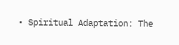• Spiritual Adaptation: The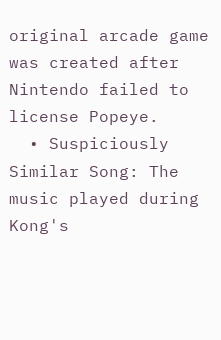original arcade game was created after Nintendo failed to license Popeye.
  • Suspiciously Similar Song: The music played during Kong's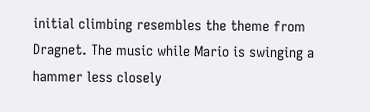initial climbing resembles the theme from Dragnet. The music while Mario is swinging a hammer less closely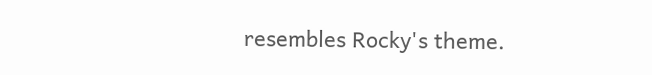resembles Rocky's theme.